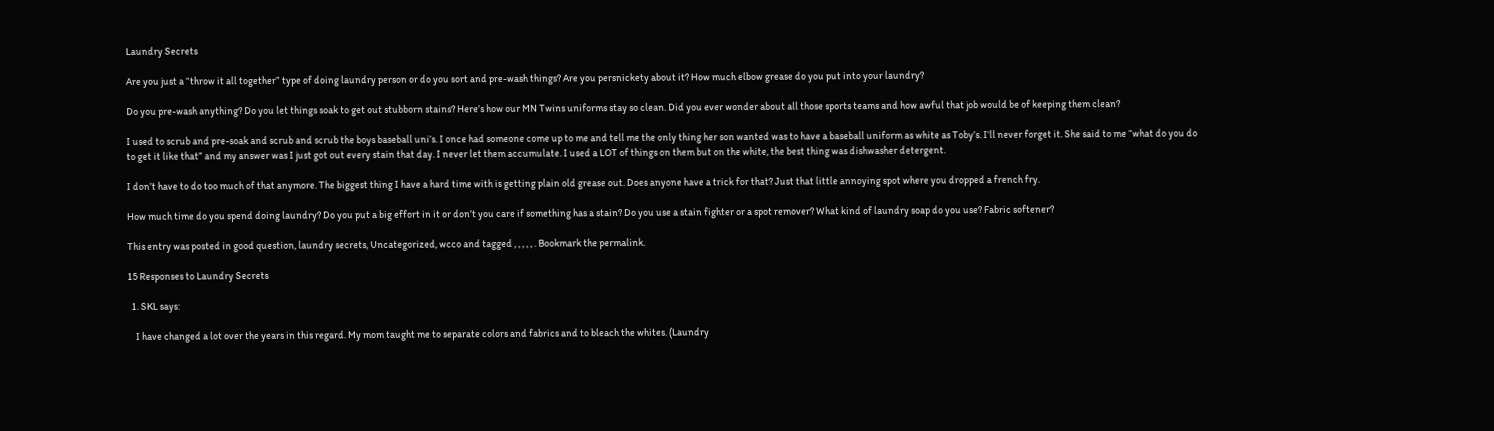Laundry Secrets

Are you just a “throw it all together” type of doing laundry person or do you sort and pre-wash things? Are you persnickety about it? How much elbow grease do you put into your laundry?

Do you pre-wash anything? Do you let things soak to get out stubborn stains? Here’s how our MN Twins uniforms stay so clean. Did you ever wonder about all those sports teams and how awful that job would be of keeping them clean?

I used to scrub and pre-soak and scrub and scrub the boys baseball uni’s. I once had someone come up to me and tell me the only thing her son wanted was to have a baseball uniform as white as Toby’s. I’ll never forget it. She said to me “what do you do to get it like that” and my answer was I just got out every stain that day. I never let them accumulate. I used a LOT of things on them but on the white, the best thing was dishwasher detergent.

I don’t have to do too much of that anymore. The biggest thing I have a hard time with is getting plain old grease out. Does anyone have a trick for that? Just that little annoying spot where you dropped a french fry.

How much time do you spend doing laundry? Do you put a big effort in it or don’t you care if something has a stain? Do you use a stain fighter or a spot remover? What kind of laundry soap do you use? Fabric softener?

This entry was posted in good question, laundry secrets, Uncategorized, wcco and tagged , , , , , . Bookmark the permalink.

15 Responses to Laundry Secrets

  1. SKL says:

    I have changed a lot over the years in this regard. My mom taught me to separate colors and fabrics and to bleach the whites. (Laundry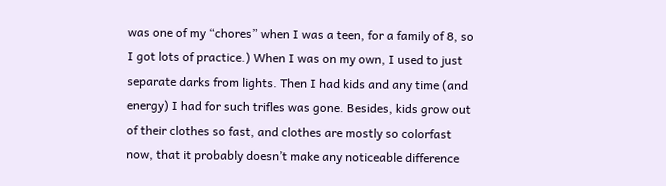was one of my “chores” when I was a teen, for a family of 8, so I got lots of practice.) When I was on my own, I used to just separate darks from lights. Then I had kids and any time (and energy) I had for such trifles was gone. Besides, kids grow out of their clothes so fast, and clothes are mostly so colorfast now, that it probably doesn’t make any noticeable difference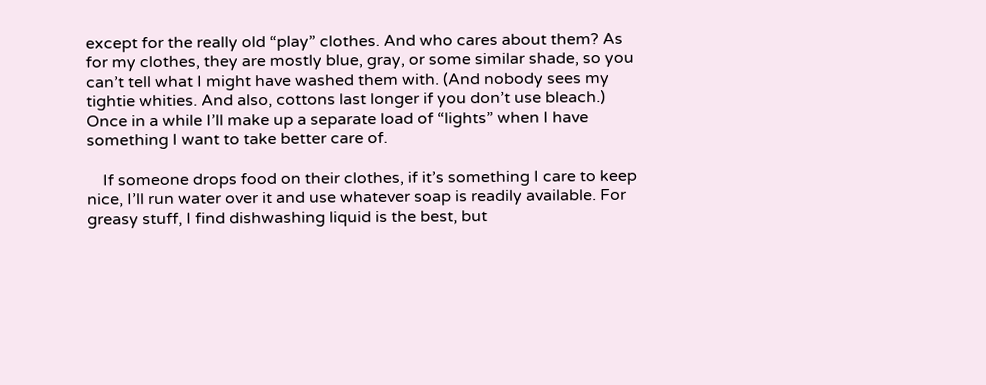except for the really old “play” clothes. And who cares about them? As for my clothes, they are mostly blue, gray, or some similar shade, so you can’t tell what I might have washed them with. (And nobody sees my tightie whities. And also, cottons last longer if you don’t use bleach.) Once in a while I’ll make up a separate load of “lights” when I have something I want to take better care of.

    If someone drops food on their clothes, if it’s something I care to keep nice, I’ll run water over it and use whatever soap is readily available. For greasy stuff, I find dishwashing liquid is the best, but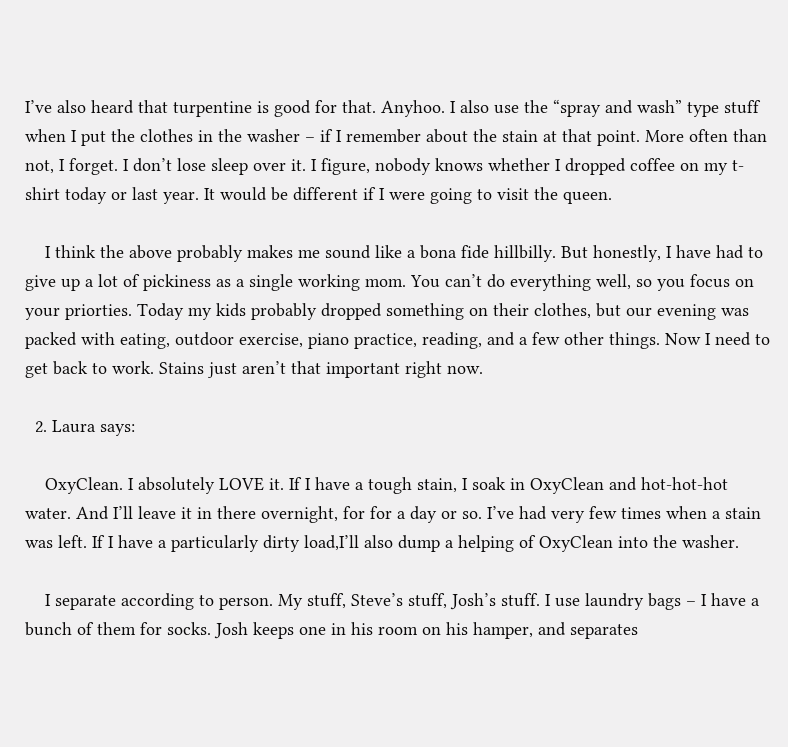I’ve also heard that turpentine is good for that. Anyhoo. I also use the “spray and wash” type stuff when I put the clothes in the washer – if I remember about the stain at that point. More often than not, I forget. I don’t lose sleep over it. I figure, nobody knows whether I dropped coffee on my t-shirt today or last year. It would be different if I were going to visit the queen.

    I think the above probably makes me sound like a bona fide hillbilly. But honestly, I have had to give up a lot of pickiness as a single working mom. You can’t do everything well, so you focus on your priorties. Today my kids probably dropped something on their clothes, but our evening was packed with eating, outdoor exercise, piano practice, reading, and a few other things. Now I need to get back to work. Stains just aren’t that important right now.

  2. Laura says:

    OxyClean. I absolutely LOVE it. If I have a tough stain, I soak in OxyClean and hot-hot-hot water. And I’ll leave it in there overnight, for for a day or so. I’ve had very few times when a stain was left. If I have a particularly dirty load,I’ll also dump a helping of OxyClean into the washer.

    I separate according to person. My stuff, Steve’s stuff, Josh’s stuff. I use laundry bags – I have a bunch of them for socks. Josh keeps one in his room on his hamper, and separates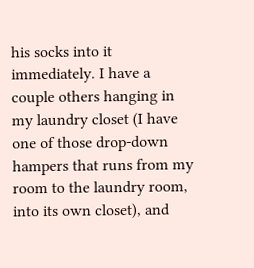his socks into it immediately. I have a couple others hanging in my laundry closet (I have one of those drop-down hampers that runs from my room to the laundry room, into its own closet), and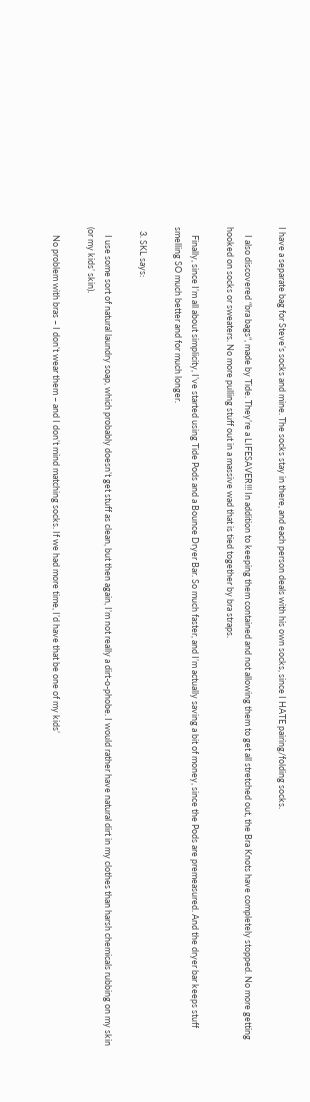I have a separate bag for Steve’s socks and mine. The socks stay in there, and each person deals with his own socks, since I HATE pairing/folding socks.

    I also discovered “bra bags“, made by Tide. They’re a LIFESAVER!!! In addition to keeping them contained and not allowing them to get all stretched out, the Bra Knots have completely stopped. No more getting hooked on socks or sweaters. No more pulling stuff out in a massive wad that is tied together by bra straps.

    Finally, since I’m all about simplicity, I’ve started using Tide Pods and a Bounce Dryer Bar. So much faster, and I’m actually saving a bit of money, since the Pods are premeasured. And the dryer bar keeps stuff smelling SO much better and for much longer.

  3. SKL says:

    I use some sort of natural laundry soap, which probably doesn’t get stuff as clean, but then again, I’m not really a dirt-o-phobe. I would rather have natural dirt in my clothes than harsh chemicals rubbing on my skin (or my kids’ skin).

    No problem with bras – I don’t wear them – and I don’t mind matching socks. If we had more time, I’d have that be one of my kids’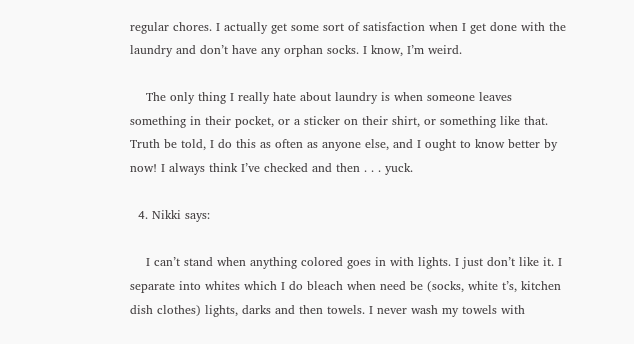regular chores. I actually get some sort of satisfaction when I get done with the laundry and don’t have any orphan socks. I know, I’m weird.

    The only thing I really hate about laundry is when someone leaves something in their pocket, or a sticker on their shirt, or something like that. Truth be told, I do this as often as anyone else, and I ought to know better by now! I always think I’ve checked and then . . . yuck.

  4. Nikki says:

    I can’t stand when anything colored goes in with lights. I just don’t like it. I separate into whites which I do bleach when need be (socks, white t’s, kitchen dish clothes) lights, darks and then towels. I never wash my towels with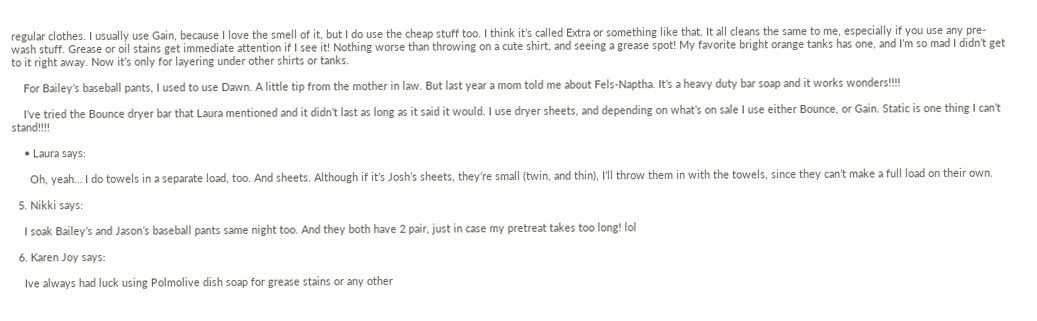regular clothes. I usually use Gain, because I love the smell of it, but I do use the cheap stuff too. I think it’s called Extra or something like that. It all cleans the same to me, especially if you use any pre-wash stuff. Grease or oil stains get immediate attention if I see it! Nothing worse than throwing on a cute shirt, and seeing a grease spot! My favorite bright orange tanks has one, and I’m so mad I didn’t get to it right away. Now it’s only for layering under other shirts or tanks.

    For Bailey’s baseball pants, I used to use Dawn. A little tip from the mother in law. But last year a mom told me about Fels-Naptha. It’s a heavy duty bar soap and it works wonders!!!!

    I’ve tried the Bounce dryer bar that Laura mentioned and it didn’t last as long as it said it would. I use dryer sheets, and depending on what’s on sale I use either Bounce, or Gain. Static is one thing I can’t stand!!!!

    • Laura says:

      Oh, yeah… I do towels in a separate load, too. And sheets. Although if it’s Josh’s sheets, they’re small (twin, and thin), I’ll throw them in with the towels, since they can’t make a full load on their own.

  5. Nikki says:

    I soak Bailey’s and Jason’s baseball pants same night too. And they both have 2 pair, just in case my pretreat takes too long! lol

  6. Karen Joy says:

    Ive always had luck using Polmolive dish soap for grease stains or any other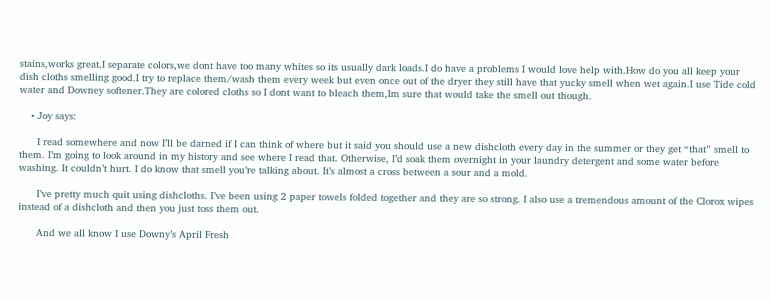stains,works great.I separate colors,we dont have too many whites so its usually dark loads.I do have a problems I would love help with.How do you all keep your dish cloths smelling good.I try to replace them/wash them every week but even once out of the dryer they still have that yucky smell when wet again.I use Tide cold water and Downey softener.They are colored cloths so I dont want to bleach them,Im sure that would take the smell out though.

    • Joy says:

      I read somewhere and now I’ll be darned if I can think of where but it said you should use a new dishcloth every day in the summer or they get “that” smell to them. I’m going to look around in my history and see where I read that. Otherwise, I’d soak them overnight in your laundry detergent and some water before washing. It couldn’t hurt. I do know that smell you’re talking about. It’s almost a cross between a sour and a mold.

      I’ve pretty much quit using dishcloths. I’ve been using 2 paper towels folded together and they are so strong. I also use a tremendous amount of the Clorox wipes instead of a dishcloth and then you just toss them out.

      And we all know I use Downy’s April Fresh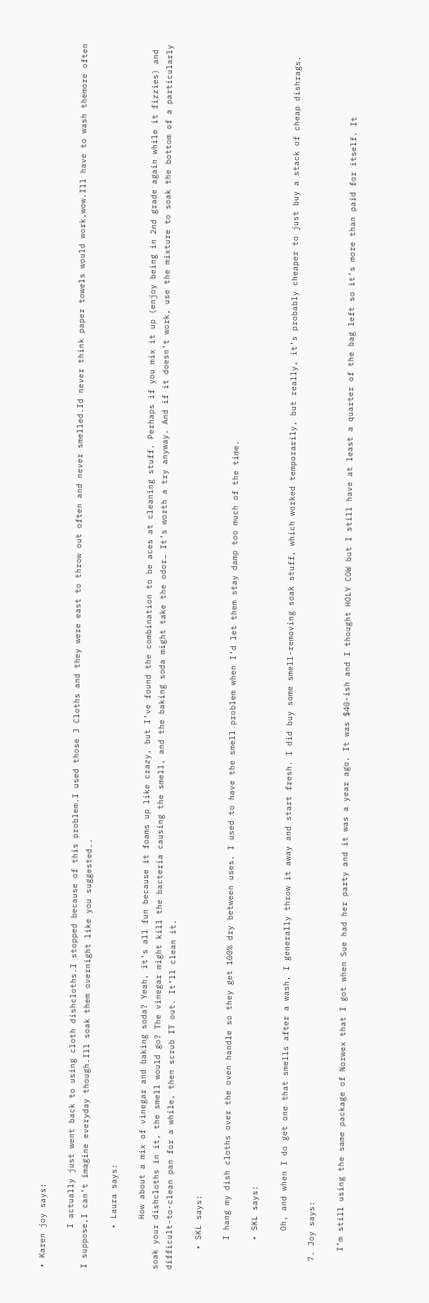• Karen joy says:

        I actually just went back to using cloth dishcloths.I stopped because of this problem.I used those J Cloths and they were east to throw out often and never smelled.Id never think paper towels would work,wow.Ill have to wash themore often I suppose,I can’t imagine everyday though.Ill soak them overnight like you suggested..

        • Laura says:

          How about a mix of vinegar and baking soda? Yeah, it’s all fun because it foams up like crazy, but I’ve found the combination to be aces at cleaning stuff. Perhaps if you mix it up (enjoy being in 2nd grade again while it fizzies) and soak your dishcloths in it, the smell would go? The vinegar might kill the bacteria causing the smell, and the baking soda might take the odor… It’s worth a try anyway. And if it doesn’t work, use the mixture to soak the bottom of a particularly difficult-to-clean pan for a while, then scrub IT out. It’ll clean it.

    • SKL says:

      I hang my dish cloths over the oven handle so they get 100% dry between uses. I used to have the smell problem when I’d let them stay damp too much of the time.

      • SKL says:

        Oh, and when I do get one that smells after a wash, I generally throw it away and start fresh. I did buy some smell-removing soak stuff, which worked temporarily, but really, it’s probably cheaper to just buy a stack of cheap dishrags.

  7. Joy says:

    I’m still using the same package of Norwex that I got when Sue had her party and it was a year ago. It was $40-ish and I thought HOLY COW but I still have at least a quarter of the bag left so it’s more than paid for itself. It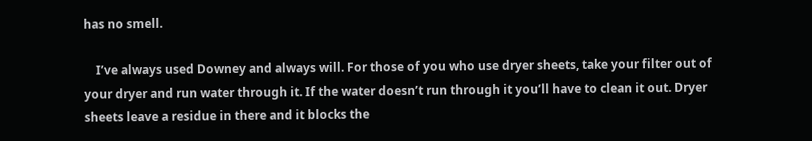has no smell.

    I’ve always used Downey and always will. For those of you who use dryer sheets, take your filter out of your dryer and run water through it. If the water doesn’t run through it you’ll have to clean it out. Dryer sheets leave a residue in there and it blocks the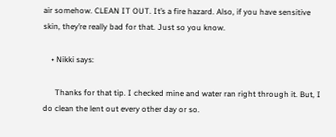air somehow. CLEAN IT OUT. It’s a fire hazard. Also, if you have sensitive skin, they’re really bad for that. Just so you know.

    • Nikki says:

      Thanks for that tip. I checked mine and water ran right through it. But, I do clean the lent out every other day or so.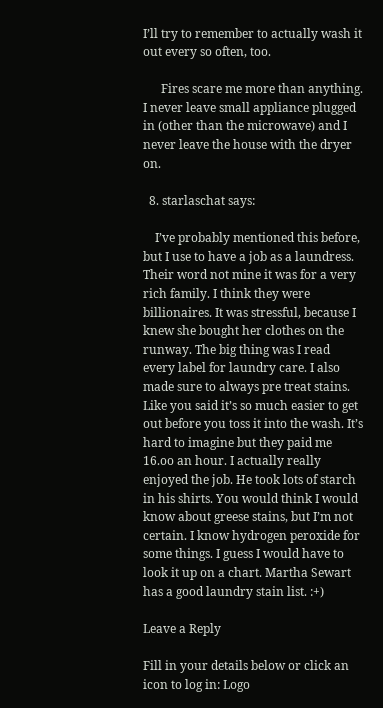I’ll try to remember to actually wash it out every so often, too.

      Fires scare me more than anything. I never leave small appliance plugged in (other than the microwave) and I never leave the house with the dryer on.

  8. starlaschat says:

    I’ve probably mentioned this before, but I use to have a job as a laundress. Their word not mine it was for a very rich family. I think they were billionaires. It was stressful, because I knew she bought her clothes on the runway. The big thing was I read every label for laundry care. I also made sure to always pre treat stains. Like you said it’s so much easier to get out before you toss it into the wash. It’s hard to imagine but they paid me 16.oo an hour. I actually really enjoyed the job. He took lots of starch in his shirts. You would think I would know about greese stains, but I’m not certain. I know hydrogen peroxide for some things. I guess I would have to look it up on a chart. Martha Sewart has a good laundry stain list. :+)

Leave a Reply

Fill in your details below or click an icon to log in: Logo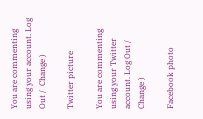You are commenting using your account. Log Out /  Change )

Twitter picture

You are commenting using your Twitter account. Log Out /  Change )

Facebook photo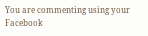You are commenting using your Facebook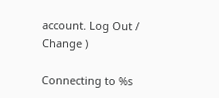account. Log Out /  Change )

Connecting to %s